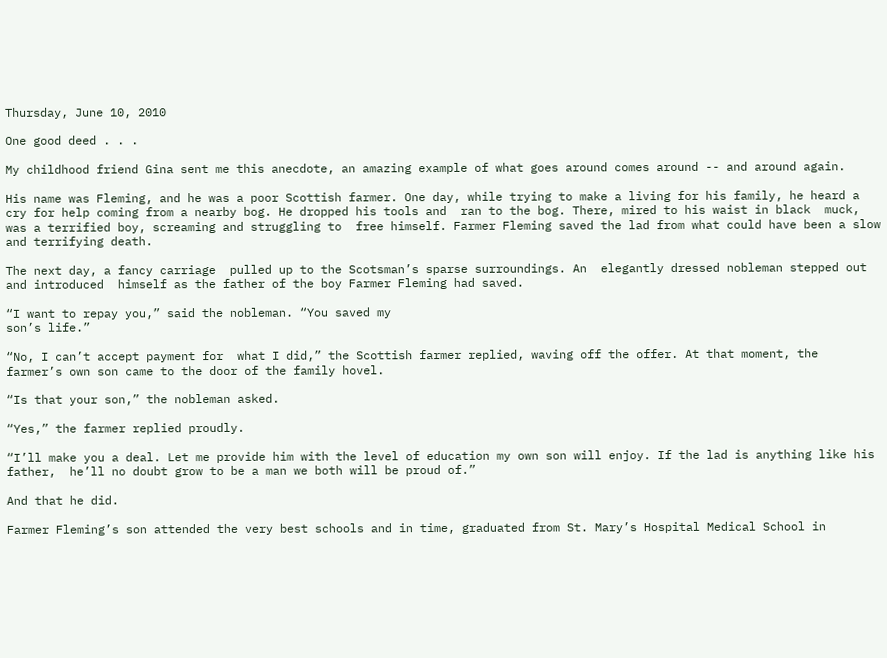Thursday, June 10, 2010

One good deed . . .

My childhood friend Gina sent me this anecdote, an amazing example of what goes around comes around -- and around again.

His name was Fleming, and he was a poor Scottish farmer. One day, while trying to make a living for his family, he heard a cry for help coming from a nearby bog. He dropped his tools and  ran to the bog. There, mired to his waist in black  muck, was a terrified boy, screaming and struggling to  free himself. Farmer Fleming saved the lad from what could have been a slow and terrifying death.

The next day, a fancy carriage  pulled up to the Scotsman’s sparse surroundings. An  elegantly dressed nobleman stepped out and introduced  himself as the father of the boy Farmer Fleming had saved.

“I want to repay you,” said the nobleman. “You saved my
son’s life.”

“No, I can’t accept payment for  what I did,” the Scottish farmer replied, waving off the offer. At that moment, the
farmer’s own son came to the door of the family hovel.

“Is that your son,” the nobleman asked.

“Yes,” the farmer replied proudly.

“I’ll make you a deal. Let me provide him with the level of education my own son will enjoy. If the lad is anything like his father,  he’ll no doubt grow to be a man we both will be proud of.”

And that he did.

Farmer Fleming’s son attended the very best schools and in time, graduated from St. Mary’s Hospital Medical School in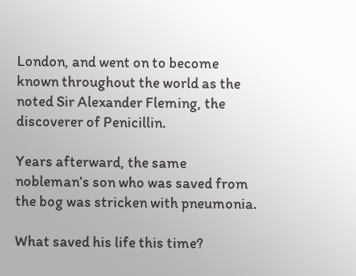London, and went on to become known throughout the world as the noted Sir Alexander Fleming, the discoverer of Penicillin.

Years afterward, the same nobleman’s son who was saved from the bog was stricken with pneumonia.

What saved his life this time?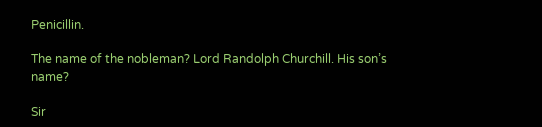Penicillin.

The name of the nobleman? Lord Randolph Churchill. His son’s name?

Sir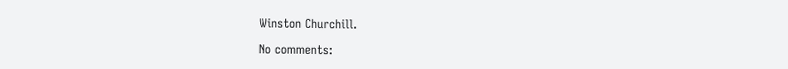Winston Churchill.

No comments: